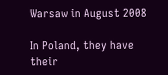Warsaw in August 2008

In Poland, they have their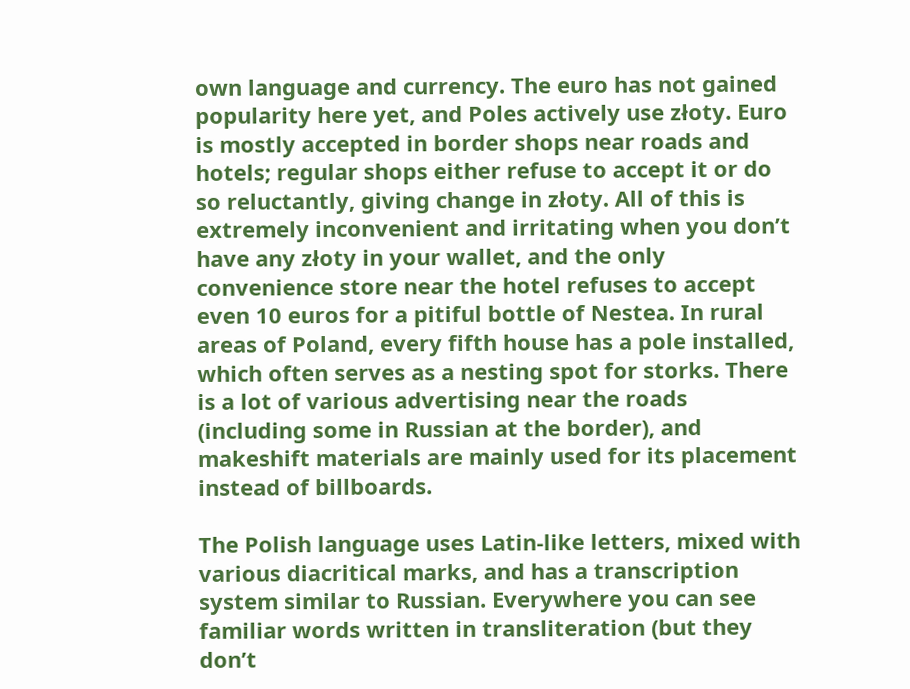own language and currency. The euro has not gained popularity here yet, and Poles actively use złoty. Euro is mostly accepted in border shops near roads and hotels; regular shops either refuse to accept it or do so reluctantly, giving change in złoty. All of this is extremely inconvenient and irritating when you don’t have any złoty in your wallet, and the only convenience store near the hotel refuses to accept even 10 euros for a pitiful bottle of Nestea. In rural areas of Poland, every fifth house has a pole installed, which often serves as a nesting spot for storks. There is a lot of various advertising near the roads (including some in Russian at the border), and makeshift materials are mainly used for its placement instead of billboards.

The Polish language uses Latin-like letters, mixed with various diacritical marks, and has a transcription system similar to Russian. Everywhere you can see familiar words written in transliteration (but they don’t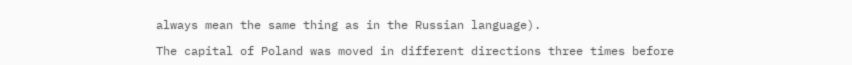always mean the same thing as in the Russian language).

The capital of Poland was moved in different directions three times before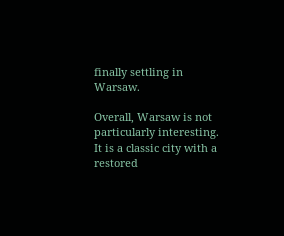finally settling in Warsaw.

Overall, Warsaw is not particularly interesting. It is a classic city with a restored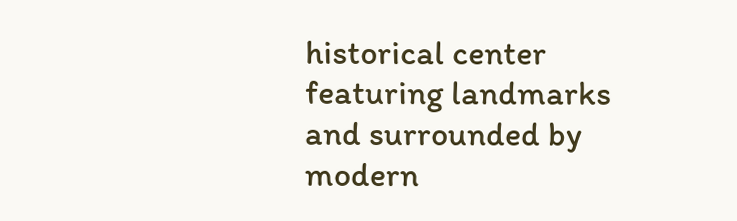historical center featuring landmarks and surrounded by modern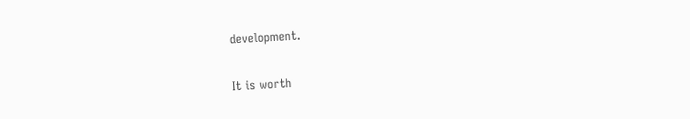development.

It is worth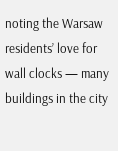noting the Warsaw residents’ love for wall clocks — many buildings in the city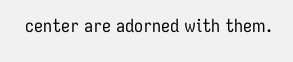center are adorned with them.